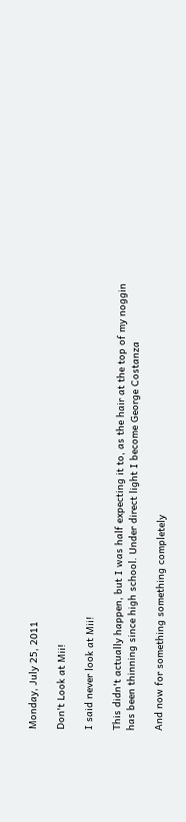Monday, July 25, 2011

Don't Look at Mii!

I said never look at Mii!

This didn't actually happen, but I was half expecting it to, as the hair at the top of my noggin has been thinning since high school. Under direct light I become George Costanza

And now for something something completely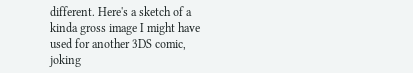different. Here's a sketch of a kinda gross image I might have used for another 3DS comic, joking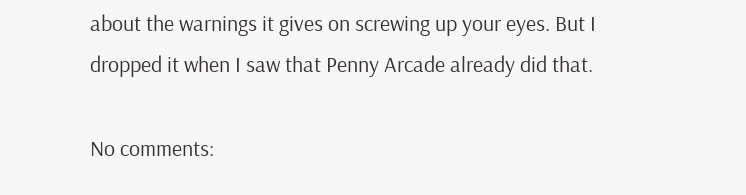about the warnings it gives on screwing up your eyes. But I dropped it when I saw that Penny Arcade already did that.

No comments: